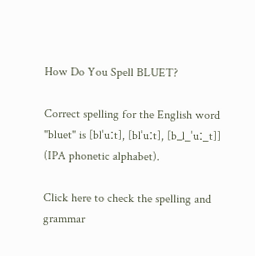How Do You Spell BLUET?

Correct spelling for the English word "bluet" is [blˈuːt], [blˈuːt], [b_l_ˈuː_t]] (IPA phonetic alphabet).

Click here to check the spelling and grammar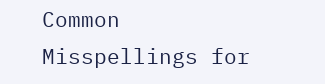Common Misspellings for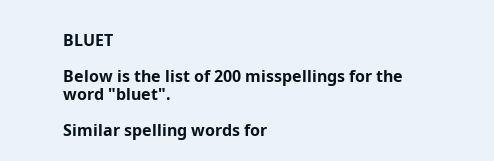BLUET

Below is the list of 200 misspellings for the word "bluet".

Similar spelling words for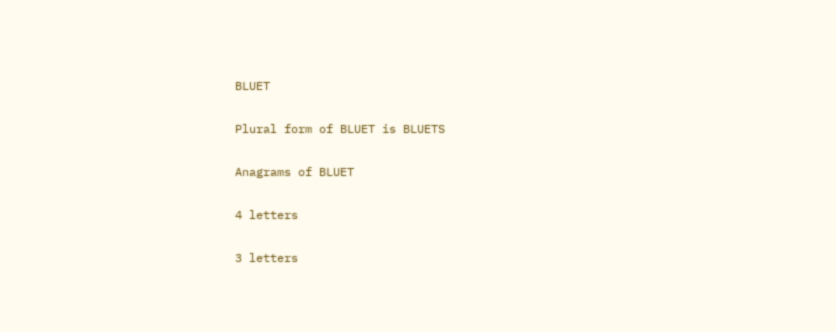BLUET

Plural form of BLUET is BLUETS

Anagrams of BLUET

4 letters

3 letters